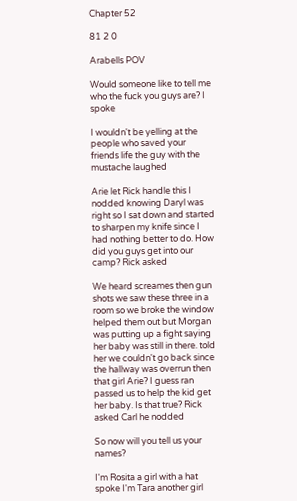Chapter 52

81 2 0

Arabells POV

Would someone like to tell me who the fuck you guys are? I spoke

I wouldn't be yelling at the people who saved your friends life the guy with the mustache laughed

Arie let Rick handle this I nodded knowing Daryl was right so I sat down and started to sharpen my knife since I had nothing better to do. How did you guys get into our camp? Rick asked

We heard screames then gun shots we saw these three in a room so we broke the window helped them out but Morgan was putting up a fight saying her baby was still in there. told her we couldn't go back since the hallway was overrun then that girl Arie? I guess ran passed us to help the kid get her baby. Is that true? Rick asked Carl he nodded

So now will you tell us your names?

I'm Rosita a girl with a hat spoke I'm Tara another girl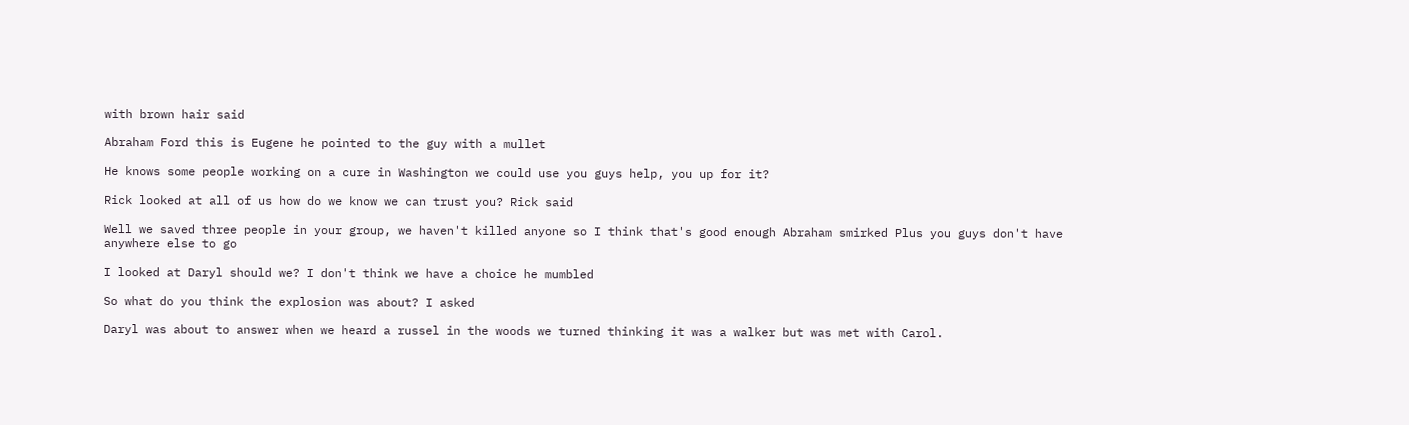with brown hair said

Abraham Ford this is Eugene he pointed to the guy with a mullet

He knows some people working on a cure in Washington we could use you guys help, you up for it?

Rick looked at all of us how do we know we can trust you? Rick said

Well we saved three people in your group, we haven't killed anyone so I think that's good enough Abraham smirked Plus you guys don't have anywhere else to go

I looked at Daryl should we? I don't think we have a choice he mumbled

So what do you think the explosion was about? I asked

Daryl was about to answer when we heard a russel in the woods we turned thinking it was a walker but was met with Carol.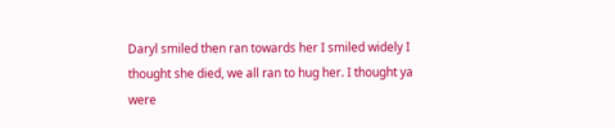Daryl smiled then ran towards her I smiled widely I thought she died, we all ran to hug her. I thought ya were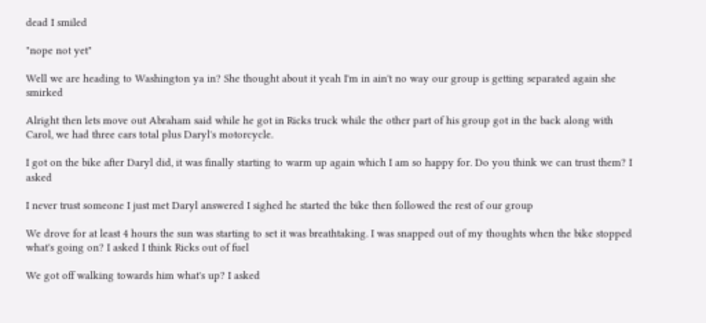dead I smiled

"nope not yet"

Well we are heading to Washington ya in? She thought about it yeah I'm in ain't no way our group is getting separated again she smirked

Alright then lets move out Abraham said while he got in Ricks truck while the other part of his group got in the back along with Carol, we had three cars total plus Daryl's motorcycle.

I got on the bike after Daryl did, it was finally starting to warm up again which I am so happy for. Do you think we can trust them? I asked

I never trust someone I just met Daryl answered I sighed he started the bike then followed the rest of our group

We drove for at least 4 hours the sun was starting to set it was breathtaking. I was snapped out of my thoughts when the bike stopped what's going on? I asked I think Ricks out of fuel

We got off walking towards him what's up? I asked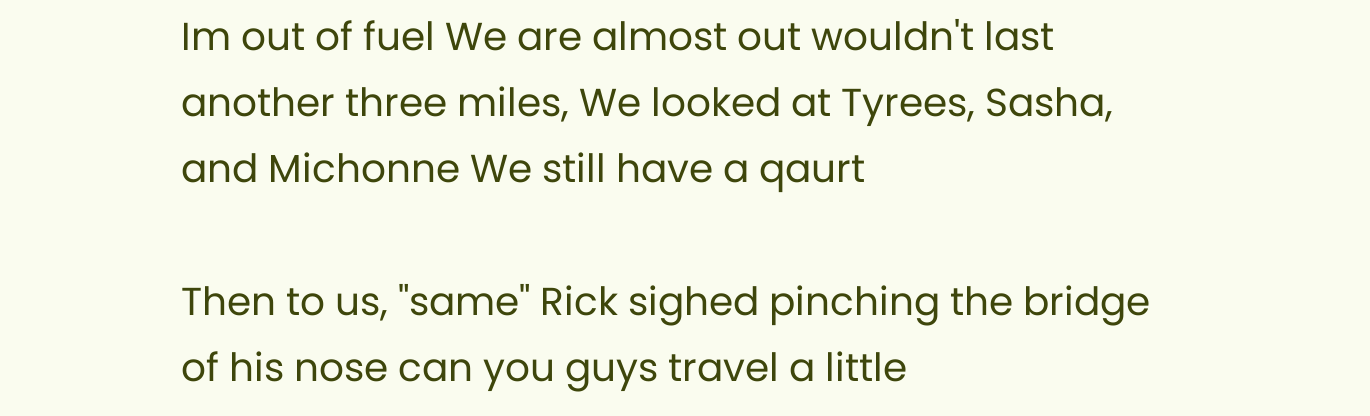Im out of fuel We are almost out wouldn't last another three miles, We looked at Tyrees, Sasha, and Michonne We still have a qaurt

Then to us, "same" Rick sighed pinching the bridge of his nose can you guys travel a little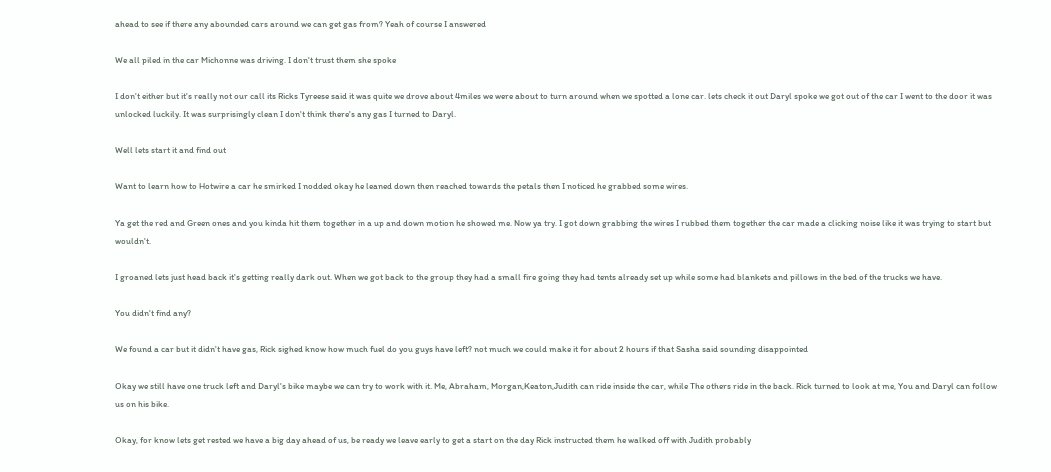ahead to see if there any abounded cars around we can get gas from? Yeah of course I answered

We all piled in the car Michonne was driving. I don't trust them she spoke

I don't either but it's really not our call its Ricks Tyreese said it was quite we drove about 4miles we were about to turn around when we spotted a lone car. lets check it out Daryl spoke we got out of the car I went to the door it was unlocked luckily. It was surprisingly clean I don't think there's any gas I turned to Daryl.

Well lets start it and find out

Want to learn how to Hotwire a car he smirked I nodded okay he leaned down then reached towards the petals then I noticed he grabbed some wires.

Ya get the red and Green ones and you kinda hit them together in a up and down motion he showed me. Now ya try. I got down grabbing the wires I rubbed them together the car made a clicking noise like it was trying to start but wouldn't.

I groaned lets just head back it's getting really dark out. When we got back to the group they had a small fire going they had tents already set up while some had blankets and pillows in the bed of the trucks we have.

You didn't find any?

We found a car but it didn't have gas, Rick sighed know how much fuel do you guys have left? not much we could make it for about 2 hours if that Sasha said sounding disappointed

Okay we still have one truck left and Daryl's bike maybe we can try to work with it. Me, Abraham, Morgan,Keaton,Judith can ride inside the car, while The others ride in the back. Rick turned to look at me, You and Daryl can follow us on his bike.

Okay, for know lets get rested we have a big day ahead of us, be ready we leave early to get a start on the day Rick instructed them he walked off with Judith probably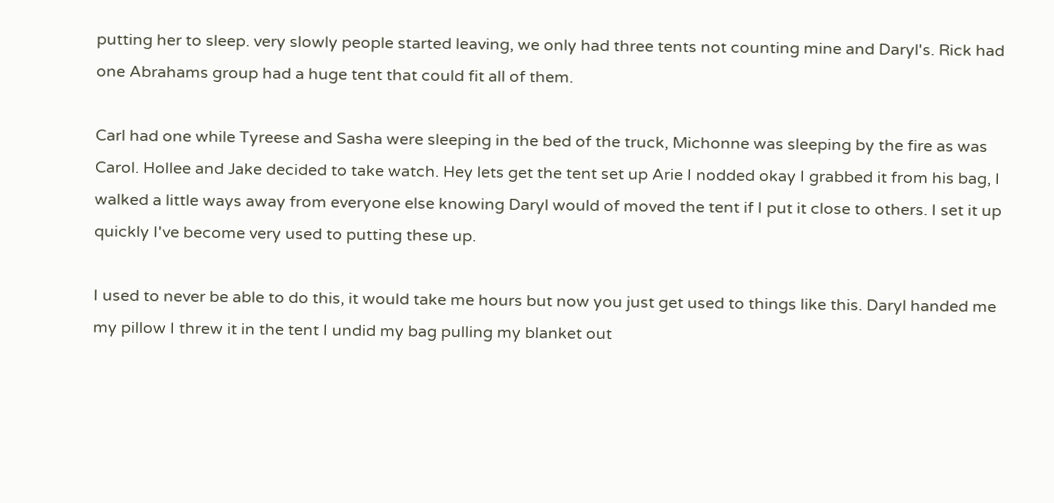putting her to sleep. very slowly people started leaving, we only had three tents not counting mine and Daryl's. Rick had one Abrahams group had a huge tent that could fit all of them.

Carl had one while Tyreese and Sasha were sleeping in the bed of the truck, Michonne was sleeping by the fire as was Carol. Hollee and Jake decided to take watch. Hey lets get the tent set up Arie I nodded okay I grabbed it from his bag, I walked a little ways away from everyone else knowing Daryl would of moved the tent if I put it close to others. I set it up quickly I've become very used to putting these up.

I used to never be able to do this, it would take me hours but now you just get used to things like this. Daryl handed me my pillow I threw it in the tent I undid my bag pulling my blanket out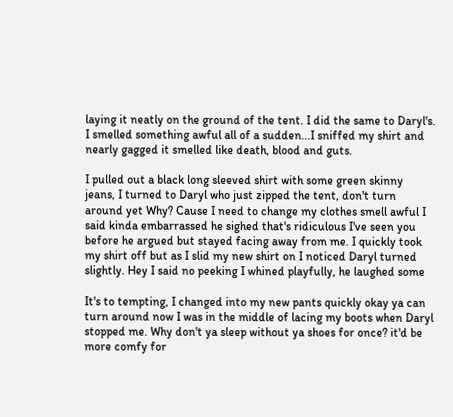laying it neatly on the ground of the tent. I did the same to Daryl's. I smelled something awful all of a sudden...I sniffed my shirt and nearly gagged it smelled like death, blood and guts.

I pulled out a black long sleeved shirt with some green skinny jeans, I turned to Daryl who just zipped the tent, don't turn around yet Why? Cause I need to change my clothes smell awful I said kinda embarrassed he sighed that's ridiculous I've seen you before he argued but stayed facing away from me. I quickly took my shirt off but as I slid my new shirt on I noticed Daryl turned slightly. Hey I said no peeking I whined playfully, he laughed some

It's to tempting, I changed into my new pants quickly okay ya can turn around now I was in the middle of lacing my boots when Daryl stopped me. Why don't ya sleep without ya shoes for once? it'd be more comfy for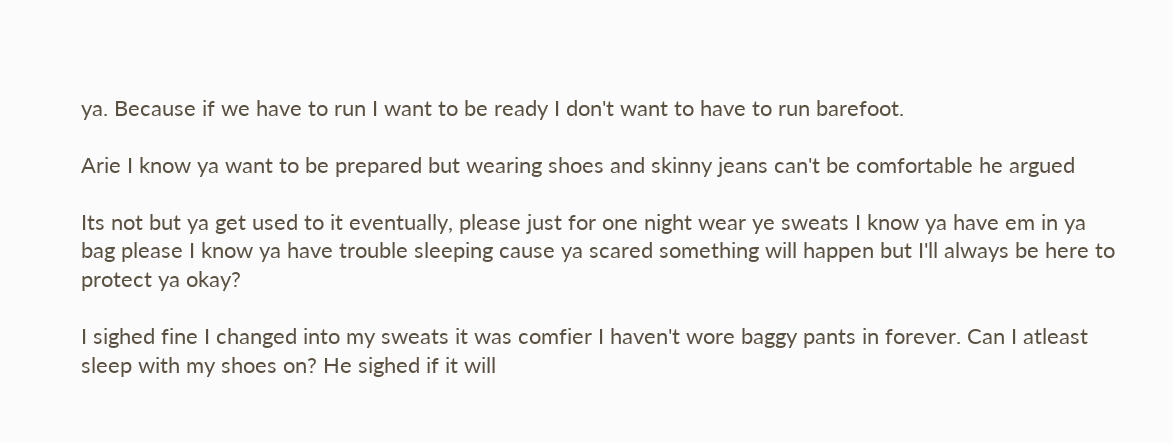ya. Because if we have to run I want to be ready I don't want to have to run barefoot.

Arie I know ya want to be prepared but wearing shoes and skinny jeans can't be comfortable he argued

Its not but ya get used to it eventually, please just for one night wear ye sweats I know ya have em in ya bag please I know ya have trouble sleeping cause ya scared something will happen but I'll always be here to protect ya okay?

I sighed fine I changed into my sweats it was comfier I haven't wore baggy pants in forever. Can I atleast sleep with my shoes on? He sighed if it will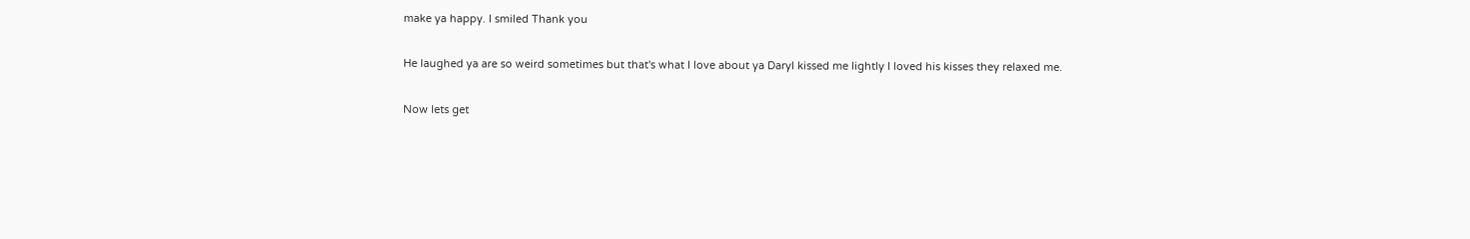make ya happy. I smiled Thank you

He laughed ya are so weird sometimes but that's what I love about ya Daryl kissed me lightly I loved his kisses they relaxed me.

Now lets get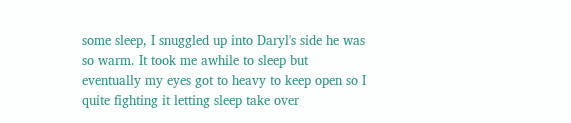some sleep, I snuggled up into Daryl's side he was so warm. It took me awhile to sleep but eventually my eyes got to heavy to keep open so I quite fighting it letting sleep take over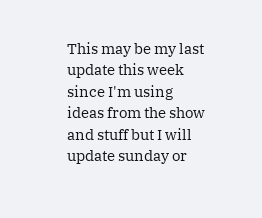This may be my last update this week since I'm using ideas from the show and stuff but I will update sunday or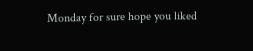Monday for sure hope you liked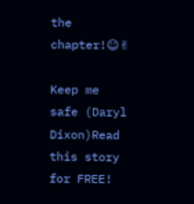the chapter!☺✌

Keep me safe (Daryl Dixon)Read this story for FREE!